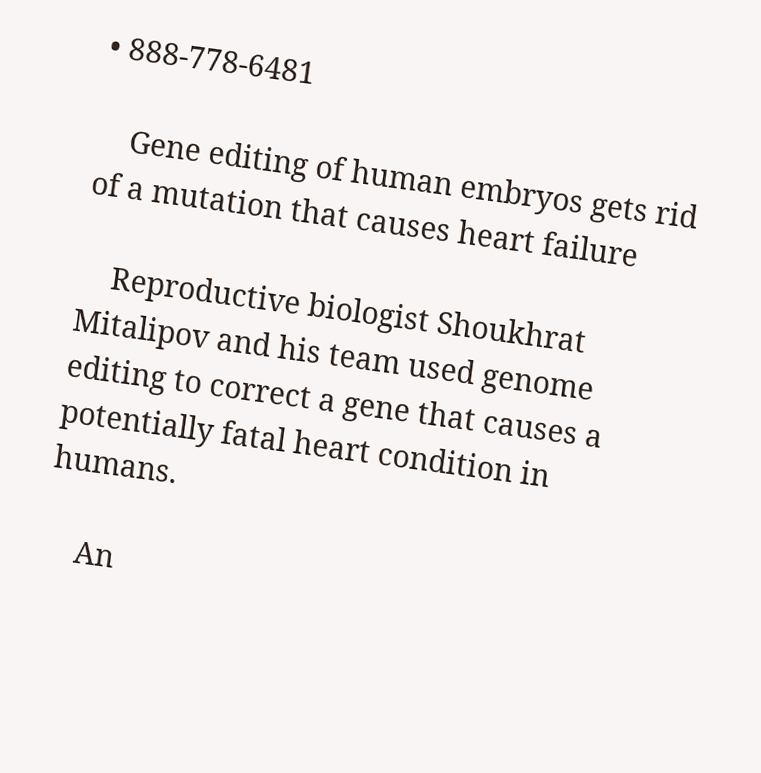• 888-778-6481

    Gene editing of human embryos gets rid of a mutation that causes heart failure

    Reproductive biologist Shoukhrat Mitalipov and his team used genome editing to correct a gene that causes a potentially fatal heart condition in humans.

    An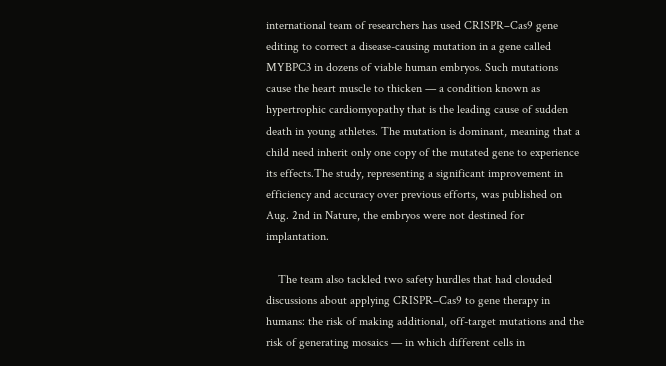international team of researchers has used CRISPR–Cas9 gene editing to correct a disease-causing mutation in a gene called MYBPC3 in dozens of viable human embryos. Such mutations cause the heart muscle to thicken — a condition known as hypertrophic cardiomyopathy that is the leading cause of sudden death in young athletes. The mutation is dominant, meaning that a child need inherit only one copy of the mutated gene to experience its effects.The study, representing a significant improvement in efficiency and accuracy over previous efforts, was published on Aug. 2nd in Nature, the embryos were not destined for implantation.

    The team also tackled two safety hurdles that had clouded discussions about applying CRISPR–Cas9 to gene therapy in humans: the risk of making additional, off-target mutations and the risk of generating mosaics — in which different cells in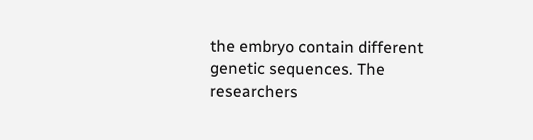the embryo contain different genetic sequences. The researchers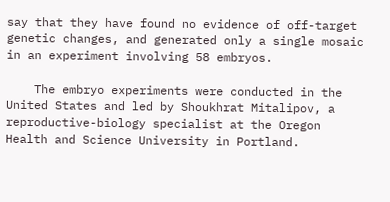say that they have found no evidence of off-target genetic changes, and generated only a single mosaic in an experiment involving 58 embryos.

    The embryo experiments were conducted in the United States and led by Shoukhrat Mitalipov, a reproductive-biology specialist at the Oregon Health and Science University in Portland.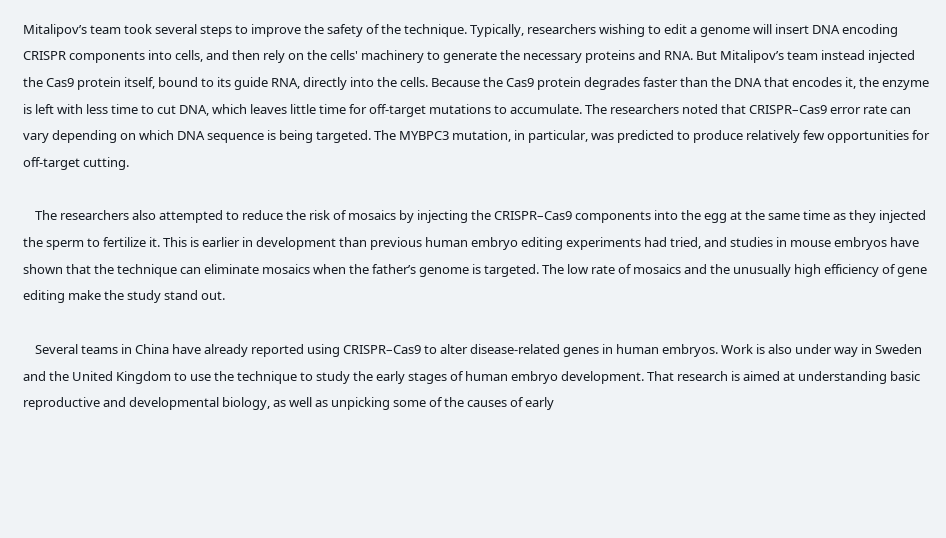Mitalipov’s team took several steps to improve the safety of the technique. Typically, researchers wishing to edit a genome will insert DNA encoding CRISPR components into cells, and then rely on the cells' machinery to generate the necessary proteins and RNA. But Mitalipov’s team instead injected the Cas9 protein itself, bound to its guide RNA, directly into the cells. Because the Cas9 protein degrades faster than the DNA that encodes it, the enzyme is left with less time to cut DNA, which leaves little time for off-target mutations to accumulate. The researchers noted that CRISPR–Cas9 error rate can vary depending on which DNA sequence is being targeted. The MYBPC3 mutation, in particular, was predicted to produce relatively few opportunities for off-target cutting.

    The researchers also attempted to reduce the risk of mosaics by injecting the CRISPR–Cas9 components into the egg at the same time as they injected the sperm to fertilize it. This is earlier in development than previous human embryo editing experiments had tried, and studies in mouse embryos have shown that the technique can eliminate mosaics when the father’s genome is targeted. The low rate of mosaics and the unusually high efficiency of gene editing make the study stand out.

    Several teams in China have already reported using CRISPR–Cas9 to alter disease-related genes in human embryos. Work is also under way in Sweden and the United Kingdom to use the technique to study the early stages of human embryo development. That research is aimed at understanding basic reproductive and developmental biology, as well as unpicking some of the causes of early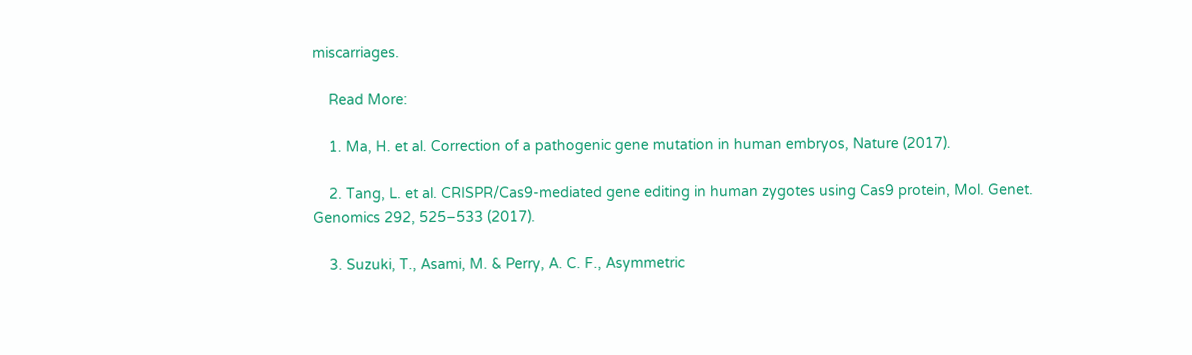miscarriages.

    Read More:

    1. Ma, H. et al. Correction of a pathogenic gene mutation in human embryos, Nature (2017).

    2. Tang, L. et al. CRISPR/Cas9-mediated gene editing in human zygotes using Cas9 protein, Mol. Genet. Genomics 292, 525–533 (2017).

    3. Suzuki, T., Asami, M. & Perry, A. C. F., Asymmetric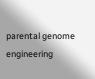parental genome engineering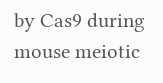by Cas9 during mouse meiotic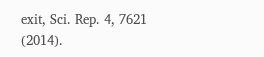exit, Sci. Rep. 4, 7621 (2014).